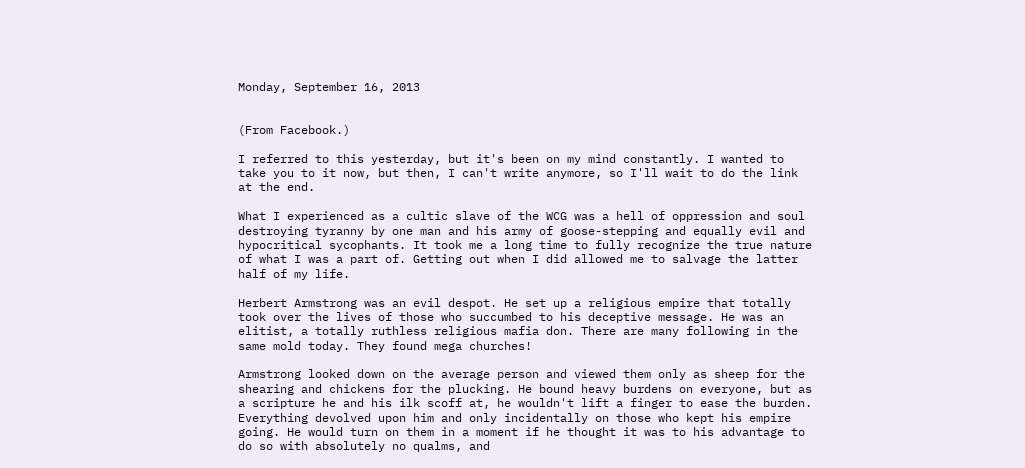Monday, September 16, 2013


(From Facebook.)

I referred to this yesterday, but it's been on my mind constantly. I wanted to take you to it now, but then, I can't write anymore, so I'll wait to do the link at the end.

What I experienced as a cultic slave of the WCG was a hell of oppression and soul destroying tyranny by one man and his army of goose-stepping and equally evil and hypocritical sycophants. It took me a long time to fully recognize the true nature of what I was a part of. Getting out when I did allowed me to salvage the latter half of my life.

Herbert Armstrong was an evil despot. He set up a religious empire that totally took over the lives of those who succumbed to his deceptive message. He was an elitist, a totally ruthless religious mafia don. There are many following in the same mold today. They found mega churches!

Armstrong looked down on the average person and viewed them only as sheep for the shearing and chickens for the plucking. He bound heavy burdens on everyone, but as a scripture he and his ilk scoff at, he wouldn't lift a finger to ease the burden. Everything devolved upon him and only incidentally on those who kept his empire going. He would turn on them in a moment if he thought it was to his advantage to do so with absolutely no qualms, and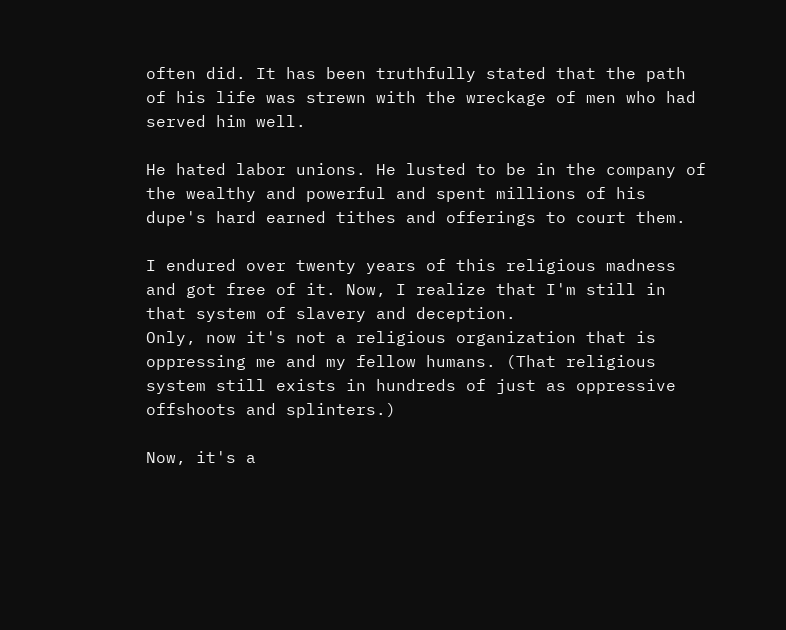often did. It has been truthfully stated that the path of his life was strewn with the wreckage of men who had served him well.

He hated labor unions. He lusted to be in the company of the wealthy and powerful and spent millions of his dupe's hard earned tithes and offerings to court them.

I endured over twenty years of this religious madness and got free of it. Now, I realize that I'm still in that system of slavery and deception.
Only, now it's not a religious organization that is oppressing me and my fellow humans. (That religious system still exists in hundreds of just as oppressive offshoots and splinters.)

Now, it's a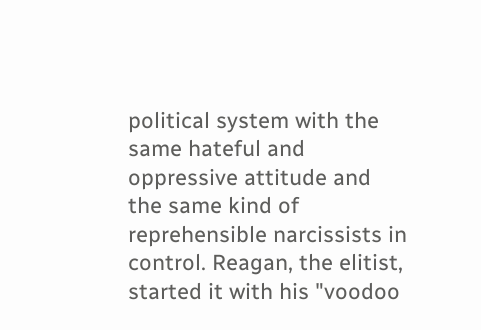political system with the same hateful and oppressive attitude and the same kind of reprehensible narcissists in control. Reagan, the elitist, started it with his "voodoo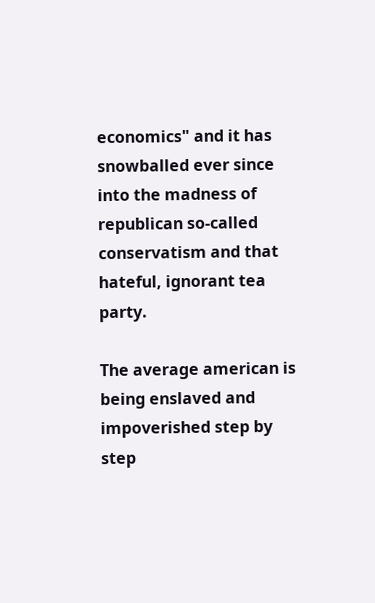economics" and it has snowballed ever since into the madness of republican so-called conservatism and that hateful, ignorant tea party.

The average american is being enslaved and impoverished step by step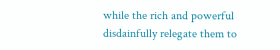while the rich and powerful disdainfully relegate them to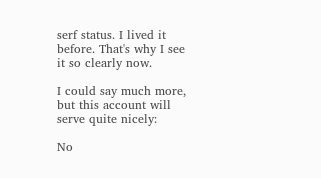serf status. I lived it before. That's why I see it so clearly now.

I could say much more, but this account will serve quite nicely:

No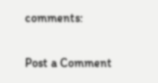comments:

Post a Comment